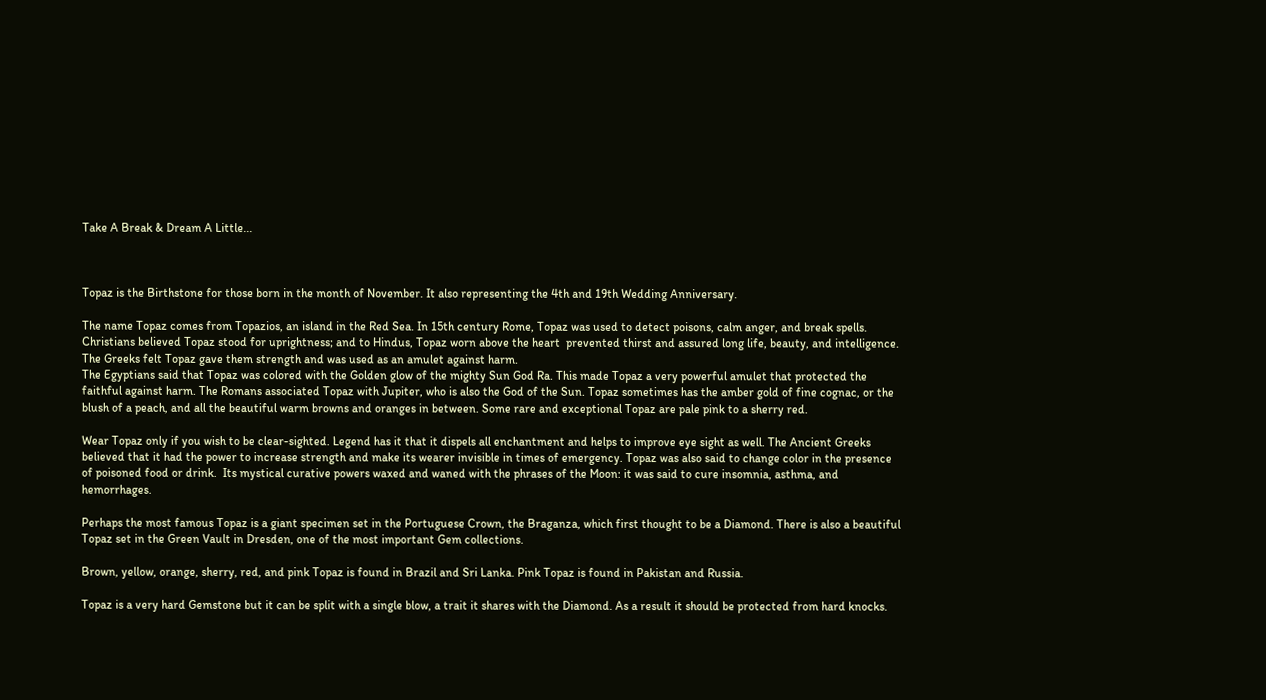Take A Break & Dream A Little...



Topaz is the Birthstone for those born in the month of November. It also representing the 4th and 19th Wedding Anniversary.

The name Topaz comes from Topazios, an island in the Red Sea. In 15th century Rome, Topaz was used to detect poisons, calm anger, and break spells. Christians believed Topaz stood for uprightness; and to Hindus, Topaz worn above the heart  prevented thirst and assured long life, beauty, and intelligence. The Greeks felt Topaz gave them strength and was used as an amulet against harm.
The Egyptians said that Topaz was colored with the Golden glow of the mighty Sun God Ra. This made Topaz a very powerful amulet that protected the faithful against harm. The Romans associated Topaz with Jupiter, who is also the God of the Sun. Topaz sometimes has the amber gold of fine cognac, or the blush of a peach, and all the beautiful warm browns and oranges in between. Some rare and exceptional Topaz are pale pink to a sherry red.

Wear Topaz only if you wish to be clear-sighted. Legend has it that it dispels all enchantment and helps to improve eye sight as well. The Ancient Greeks believed that it had the power to increase strength and make its wearer invisible in times of emergency. Topaz was also said to change color in the presence of poisoned food or drink.  Its mystical curative powers waxed and waned with the phrases of the Moon: it was said to cure insomnia, asthma, and hemorrhages.

Perhaps the most famous Topaz is a giant specimen set in the Portuguese Crown, the Braganza, which first thought to be a Diamond. There is also a beautiful Topaz set in the Green Vault in Dresden, one of the most important Gem collections.

Brown, yellow, orange, sherry, red, and pink Topaz is found in Brazil and Sri Lanka. Pink Topaz is found in Pakistan and Russia.

Topaz is a very hard Gemstone but it can be split with a single blow, a trait it shares with the Diamond. As a result it should be protected from hard knocks.